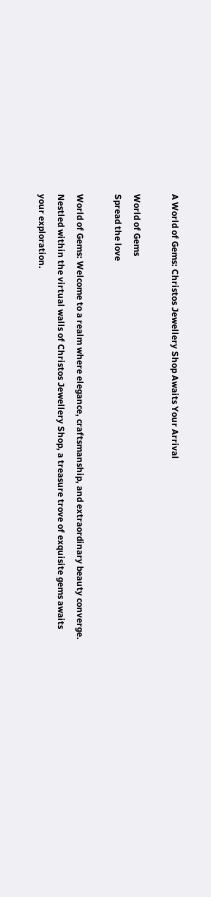A World of Gems: Christos Jewellery Shop Awaits Your Arrival

World of Gems
Spread the love

World of Gems: Welcome to a realm where elegance, craftsmanship, and extraordinary beauty converge. Nestled within the virtual walls of Christos Jewellery Shop, a treasure trove of exquisite gems awaits your exploration.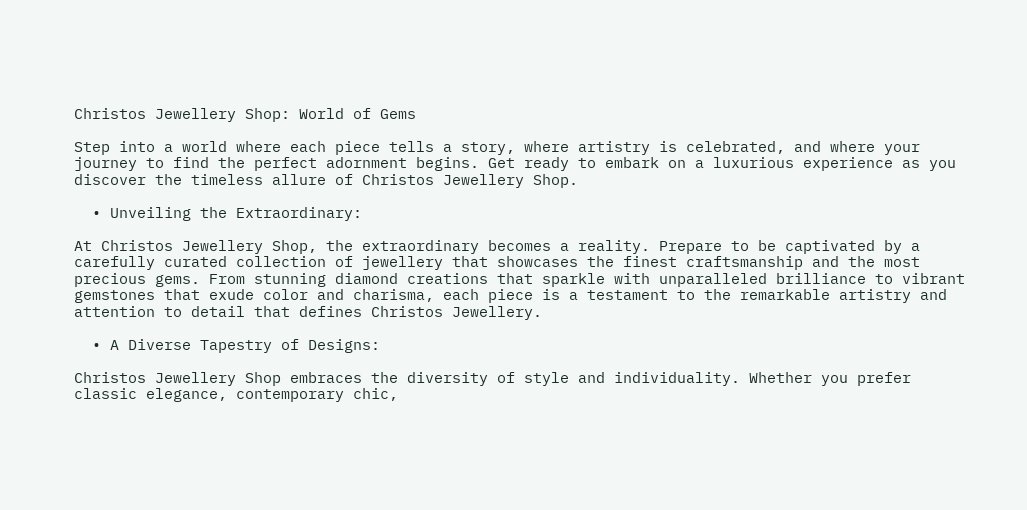Christos Jewellery Shop: World of Gems

Step into a world where each piece tells a story, where artistry is celebrated, and where your journey to find the perfect adornment begins. Get ready to embark on a luxurious experience as you discover the timeless allure of Christos Jewellery Shop.

  • Unveiling the Extraordinary:

At Christos Jewellery Shop, the extraordinary becomes a reality. Prepare to be captivated by a carefully curated collection of jewellery that showcases the finest craftsmanship and the most precious gems. From stunning diamond creations that sparkle with unparalleled brilliance to vibrant gemstones that exude color and charisma, each piece is a testament to the remarkable artistry and attention to detail that defines Christos Jewellery.

  • A Diverse Tapestry of Designs:

Christos Jewellery Shop embraces the diversity of style and individuality. Whether you prefer classic elegance, contemporary chic,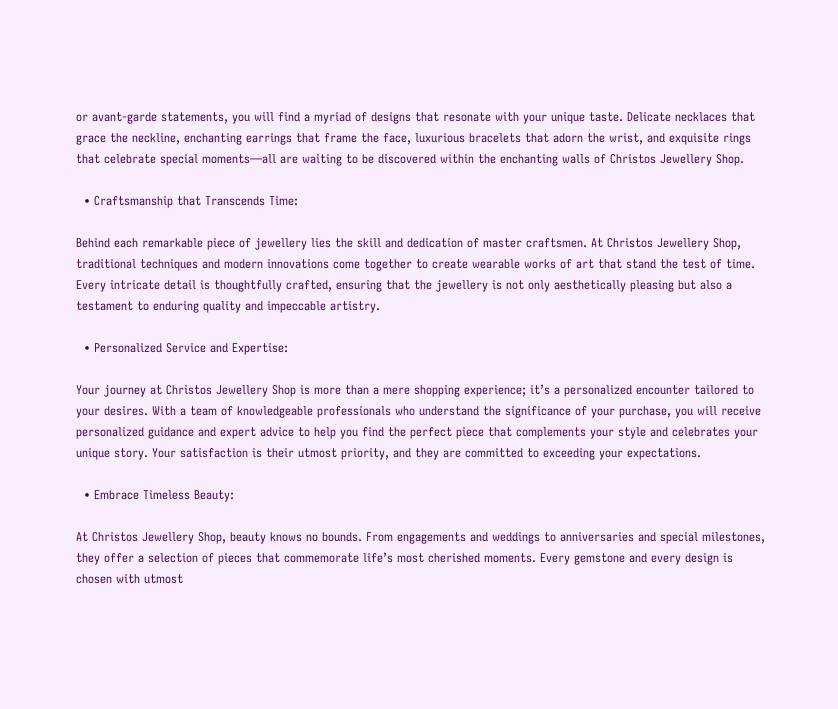or avant-garde statements, you will find a myriad of designs that resonate with your unique taste. Delicate necklaces that grace the neckline, enchanting earrings that frame the face, luxurious bracelets that adorn the wrist, and exquisite rings that celebrate special moments—all are waiting to be discovered within the enchanting walls of Christos Jewellery Shop.

  • Craftsmanship that Transcends Time:

Behind each remarkable piece of jewellery lies the skill and dedication of master craftsmen. At Christos Jewellery Shop, traditional techniques and modern innovations come together to create wearable works of art that stand the test of time. Every intricate detail is thoughtfully crafted, ensuring that the jewellery is not only aesthetically pleasing but also a testament to enduring quality and impeccable artistry.

  • Personalized Service and Expertise:

Your journey at Christos Jewellery Shop is more than a mere shopping experience; it’s a personalized encounter tailored to your desires. With a team of knowledgeable professionals who understand the significance of your purchase, you will receive personalized guidance and expert advice to help you find the perfect piece that complements your style and celebrates your unique story. Your satisfaction is their utmost priority, and they are committed to exceeding your expectations.

  • Embrace Timeless Beauty:

At Christos Jewellery Shop, beauty knows no bounds. From engagements and weddings to anniversaries and special milestones, they offer a selection of pieces that commemorate life’s most cherished moments. Every gemstone and every design is chosen with utmost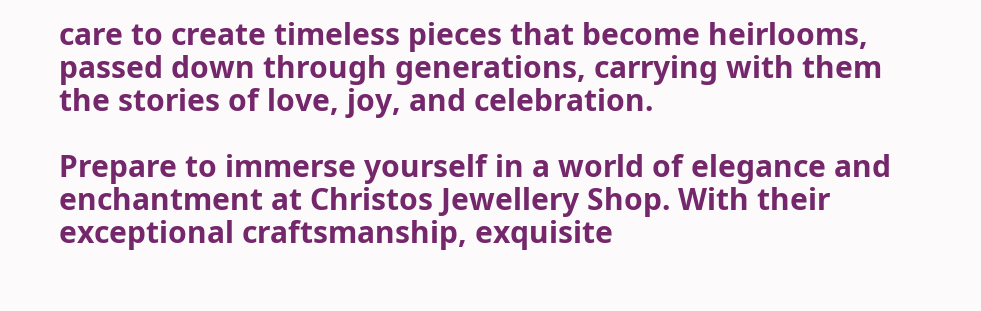care to create timeless pieces that become heirlooms, passed down through generations, carrying with them the stories of love, joy, and celebration.

Prepare to immerse yourself in a world of elegance and enchantment at Christos Jewellery Shop. With their exceptional craftsmanship, exquisite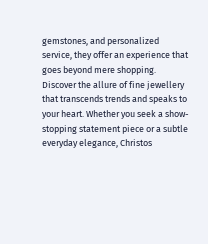gemstones, and personalized service, they offer an experience that goes beyond mere shopping. Discover the allure of fine jewellery that transcends trends and speaks to your heart. Whether you seek a show-stopping statement piece or a subtle everyday elegance, Christos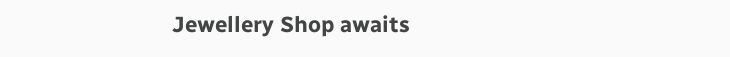Jewellery Shop awaits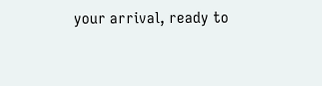your arrival, ready to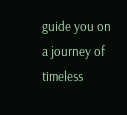guide you on a journey of timeless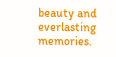beauty and everlasting memories.